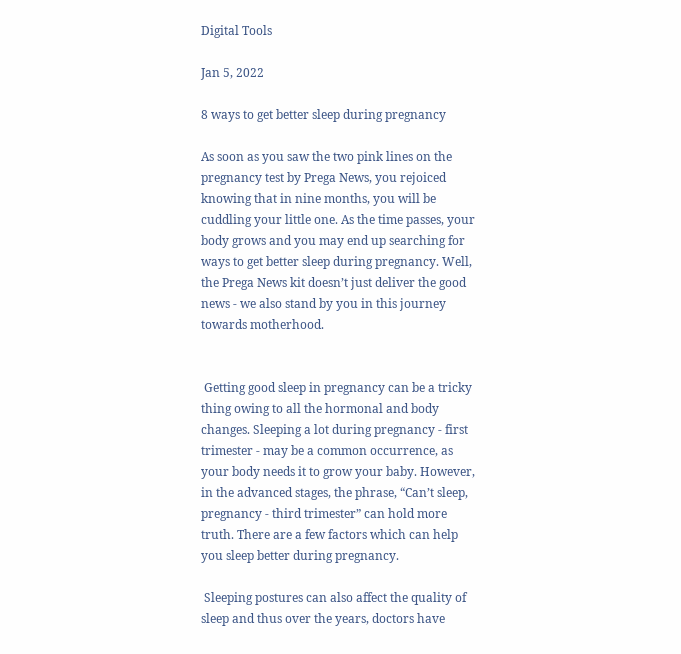Digital Tools

Jan 5, 2022

8 ways to get better sleep during pregnancy

As soon as you saw the two pink lines on the pregnancy test by Prega News, you rejoiced knowing that in nine months, you will be cuddling your little one. As the time passes, your body grows and you may end up searching for ways to get better sleep during pregnancy. Well, the Prega News kit doesn’t just deliver the good news - we also stand by you in this journey towards motherhood.


 Getting good sleep in pregnancy can be a tricky thing owing to all the hormonal and body changes. Sleeping a lot during pregnancy - first trimester - may be a common occurrence, as your body needs it to grow your baby. However, in the advanced stages, the phrase, “Can’t sleep, pregnancy - third trimester” can hold more truth. There are a few factors which can help you sleep better during pregnancy.

 Sleeping postures can also affect the quality of sleep and thus over the years, doctors have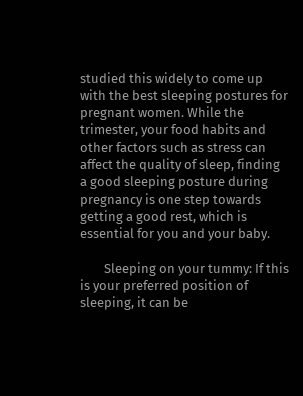studied this widely to come up with the best sleeping postures for pregnant women. While the trimester, your food habits and other factors such as stress can affect the quality of sleep, finding a good sleeping posture during pregnancy is one step towards getting a good rest, which is essential for you and your baby.

        Sleeping on your tummy: If this is your preferred position of sleeping, it can be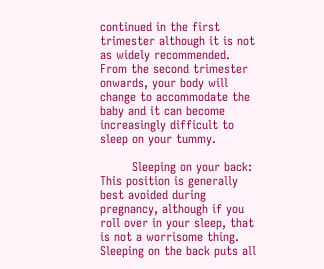continued in the first trimester although it is not as widely recommended. From the second trimester onwards, your body will change to accommodate the baby and it can become increasingly difficult to sleep on your tummy.

        Sleeping on your back: This position is generally best avoided during pregnancy, although if you roll over in your sleep, that is not a worrisome thing. Sleeping on the back puts all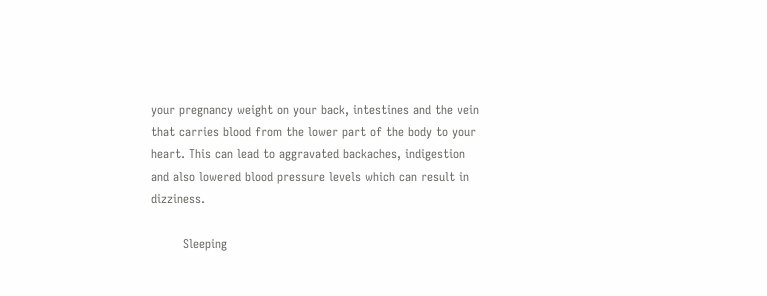your pregnancy weight on your back, intestines and the vein that carries blood from the lower part of the body to your heart. This can lead to aggravated backaches, indigestion and also lowered blood pressure levels which can result in dizziness.

        Sleeping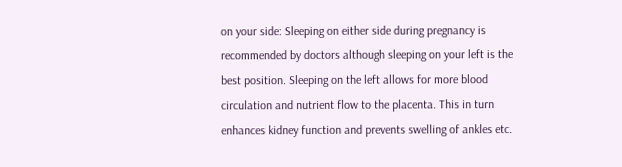on your side: Sleeping on either side during pregnancy is recommended by doctors although sleeping on your left is the best position. Sleeping on the left allows for more blood circulation and nutrient flow to the placenta. This in turn enhances kidney function and prevents swelling of ankles etc.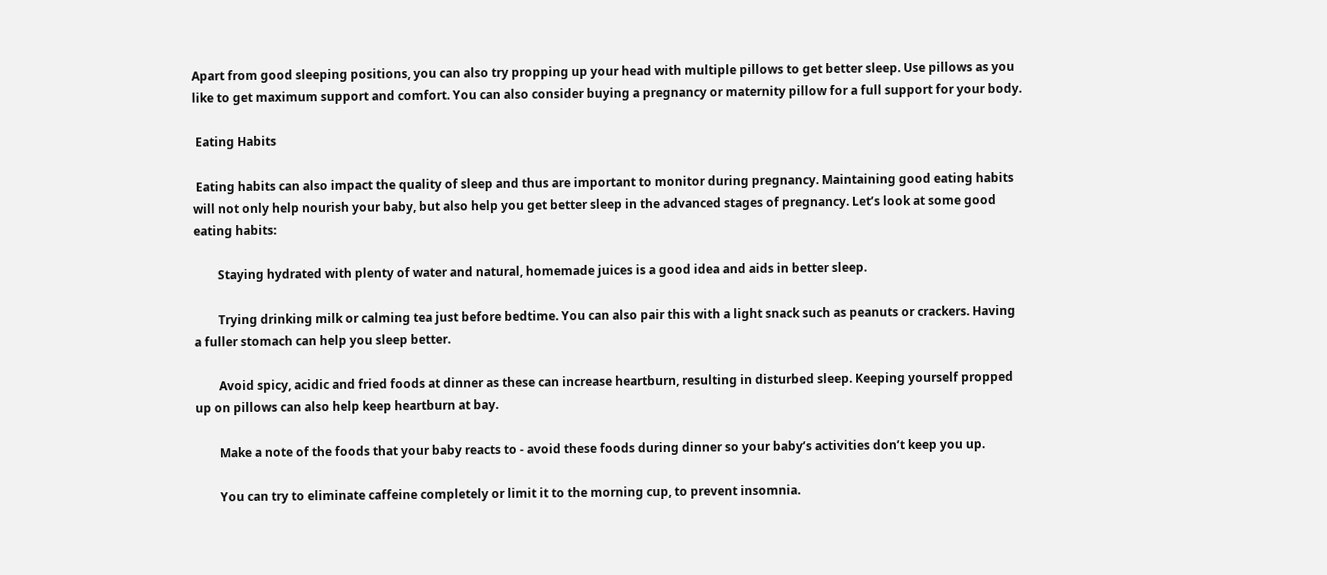Apart from good sleeping positions, you can also try propping up your head with multiple pillows to get better sleep. Use pillows as you like to get maximum support and comfort. You can also consider buying a pregnancy or maternity pillow for a full support for your body.

 Eating Habits

 Eating habits can also impact the quality of sleep and thus are important to monitor during pregnancy. Maintaining good eating habits will not only help nourish your baby, but also help you get better sleep in the advanced stages of pregnancy. Let’s look at some good eating habits:

        Staying hydrated with plenty of water and natural, homemade juices is a good idea and aids in better sleep.

        Trying drinking milk or calming tea just before bedtime. You can also pair this with a light snack such as peanuts or crackers. Having a fuller stomach can help you sleep better.

        Avoid spicy, acidic and fried foods at dinner as these can increase heartburn, resulting in disturbed sleep. Keeping yourself propped up on pillows can also help keep heartburn at bay.

        Make a note of the foods that your baby reacts to - avoid these foods during dinner so your baby’s activities don’t keep you up.

        You can try to eliminate caffeine completely or limit it to the morning cup, to prevent insomnia.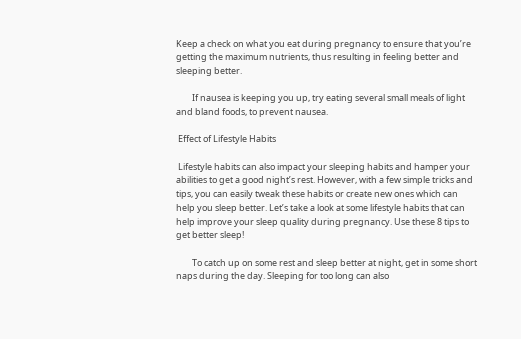Keep a check on what you eat during pregnancy to ensure that you’re getting the maximum nutrients, thus resulting in feeling better and sleeping better.

        If nausea is keeping you up, try eating several small meals of light and bland foods, to prevent nausea.

 Effect of Lifestyle Habits

 Lifestyle habits can also impact your sleeping habits and hamper your abilities to get a good night’s rest. However, with a few simple tricks and tips, you can easily tweak these habits or create new ones which can help you sleep better. Let’s take a look at some lifestyle habits that can help improve your sleep quality during pregnancy. Use these 8 tips to get better sleep!

        To catch up on some rest and sleep better at night, get in some short naps during the day. Sleeping for too long can also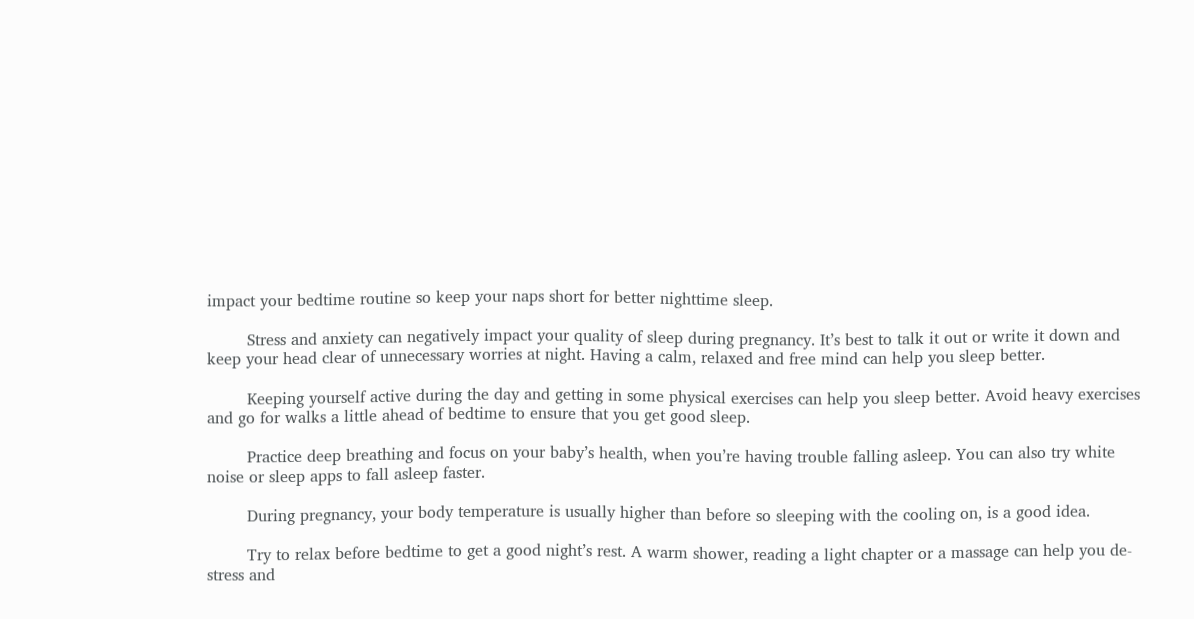impact your bedtime routine so keep your naps short for better nighttime sleep.

        Stress and anxiety can negatively impact your quality of sleep during pregnancy. It’s best to talk it out or write it down and keep your head clear of unnecessary worries at night. Having a calm, relaxed and free mind can help you sleep better.

        Keeping yourself active during the day and getting in some physical exercises can help you sleep better. Avoid heavy exercises and go for walks a little ahead of bedtime to ensure that you get good sleep.

        Practice deep breathing and focus on your baby’s health, when you’re having trouble falling asleep. You can also try white noise or sleep apps to fall asleep faster.

        During pregnancy, your body temperature is usually higher than before so sleeping with the cooling on, is a good idea.

        Try to relax before bedtime to get a good night’s rest. A warm shower, reading a light chapter or a massage can help you de-stress and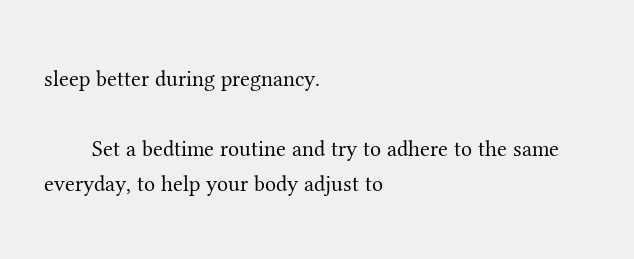sleep better during pregnancy.

        Set a bedtime routine and try to adhere to the same everyday, to help your body adjust to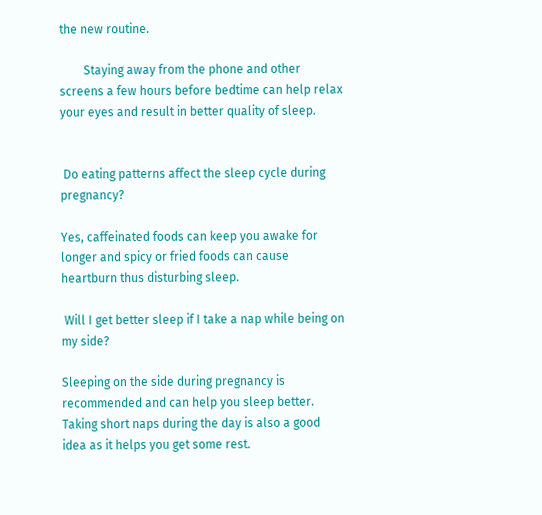the new routine.

        Staying away from the phone and other screens a few hours before bedtime can help relax your eyes and result in better quality of sleep.


 Do eating patterns affect the sleep cycle during pregnancy?

Yes, caffeinated foods can keep you awake for longer and spicy or fried foods can cause heartburn thus disturbing sleep.

 Will I get better sleep if I take a nap while being on my side?

Sleeping on the side during pregnancy is recommended and can help you sleep better. Taking short naps during the day is also a good idea as it helps you get some rest.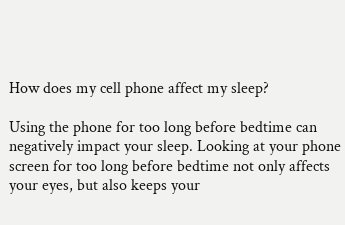How does my cell phone affect my sleep?

Using the phone for too long before bedtime can negatively impact your sleep. Looking at your phone screen for too long before bedtime not only affects your eyes, but also keeps your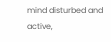mind disturbed and active,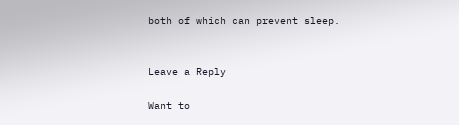both of which can prevent sleep.


Leave a Reply

Want to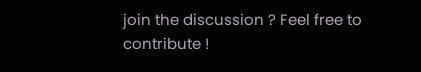join the discussion ? Feel free to contribute !